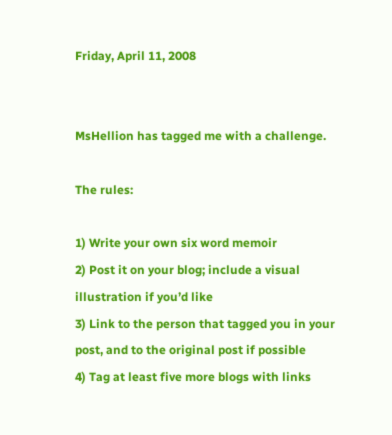Friday, April 11, 2008


MsHellion has tagged me with a challenge.

The rules:

1) Write your own six word memoir
2) Post it on your blog; include a visual illustration if you’d like
3) Link to the person that tagged you in your post, and to the original post if possible
4) Tag at least five more blogs with links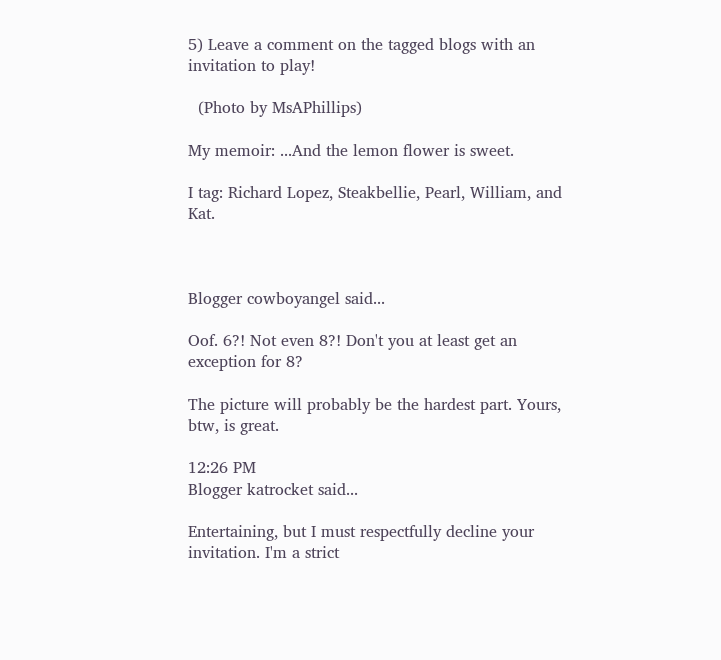5) Leave a comment on the tagged blogs with an invitation to play!

  (Photo by MsAPhillips)

My memoir: ...And the lemon flower is sweet.

I tag: Richard Lopez, Steakbellie, Pearl, William, and Kat.



Blogger cowboyangel said...

Oof. 6?! Not even 8?! Don't you at least get an exception for 8?

The picture will probably be the hardest part. Yours, btw, is great.

12:26 PM
Blogger katrocket said...

Entertaining, but I must respectfully decline your invitation. I'm a strict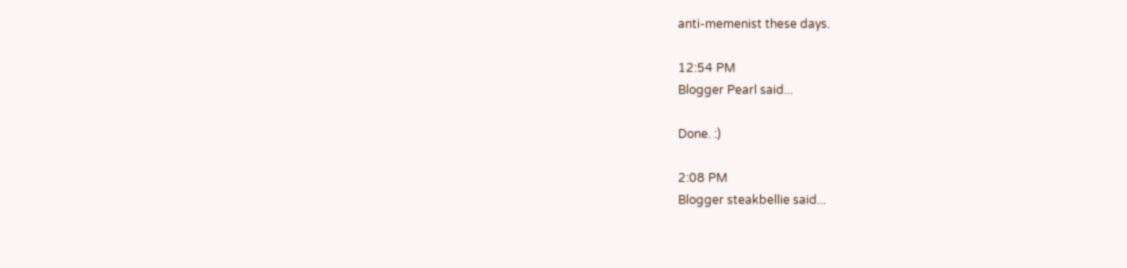anti-memenist these days.

12:54 PM
Blogger Pearl said...

Done. :)

2:08 PM
Blogger steakbellie said...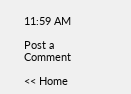11:59 AM

Post a Comment

<< Home